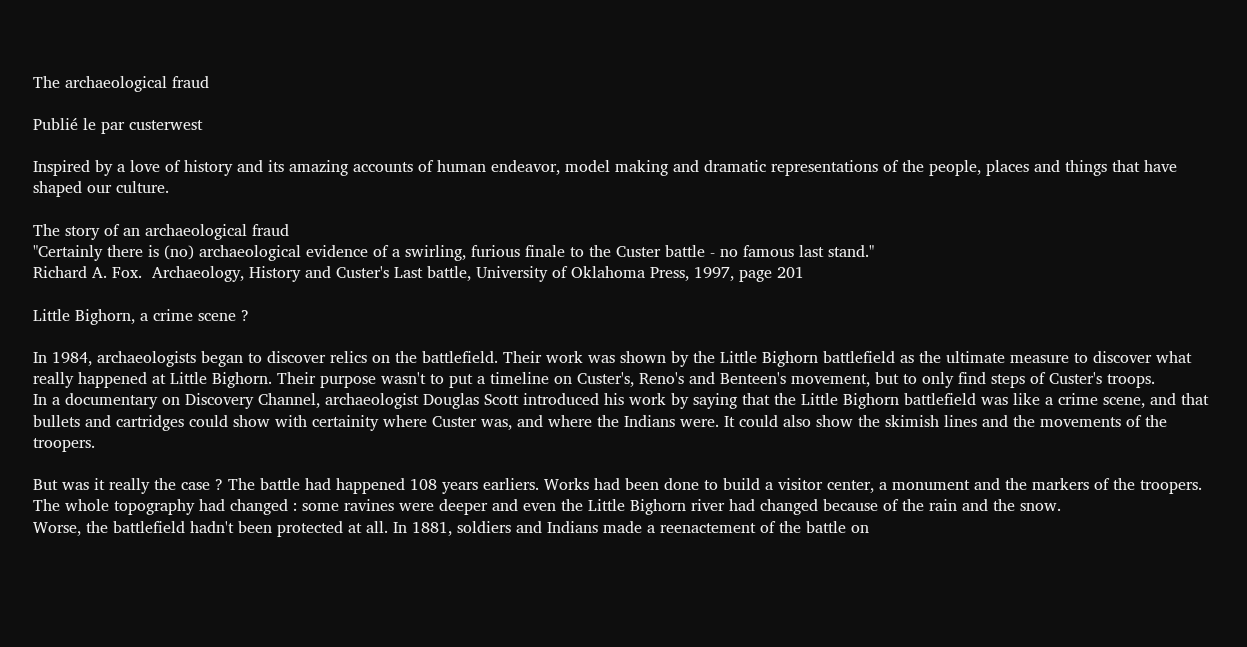The archaeological fraud

Publié le par custerwest

Inspired by a love of history and its amazing accounts of human endeavor, model making and dramatic representations of the people, places and things that have shaped our culture.

The story of an archaeological fraud
"Certainly there is (no) archaeological evidence of a swirling, furious finale to the Custer battle - no famous last stand."
Richard A. Fox.  Archaeology, History and Custer's Last battle, University of Oklahoma Press, 1997, page 201

Little Bighorn, a crime scene ?

In 1984, archaeologists began to discover relics on the battlefield. Their work was shown by the Little Bighorn battlefield as the ultimate measure to discover what really happened at Little Bighorn. Their purpose wasn't to put a timeline on Custer's, Reno's and Benteen's movement, but to only find steps of Custer's troops.
In a documentary on Discovery Channel, archaeologist Douglas Scott introduced his work by saying that the Little Bighorn battlefield was like a crime scene, and that bullets and cartridges could show with certainity where Custer was, and where the Indians were. It could also show the skimish lines and the movements of the troopers.

But was it really the case ? The battle had happened 108 years earliers. Works had been done to build a visitor center, a monument and the markers of the troopers. The whole topography had changed : some ravines were deeper and even the Little Bighorn river had changed because of the rain and the snow.
Worse, the battlefield hadn't been protected at all. In 1881, soldiers and Indians made a reenactement of the battle on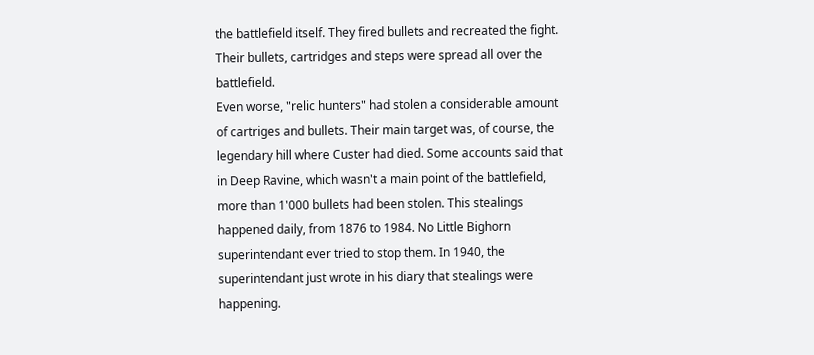the battlefield itself. They fired bullets and recreated the fight. Their bullets, cartridges and steps were spread all over the battlefield.
Even worse, "relic hunters" had stolen a considerable amount of cartriges and bullets. Their main target was, of course, the legendary hill where Custer had died. Some accounts said that in Deep Ravine, which wasn't a main point of the battlefield, more than 1'000 bullets had been stolen. This stealings happened daily, from 1876 to 1984. No Little Bighorn superintendant ever tried to stop them. In 1940, the superintendant just wrote in his diary that stealings were happening.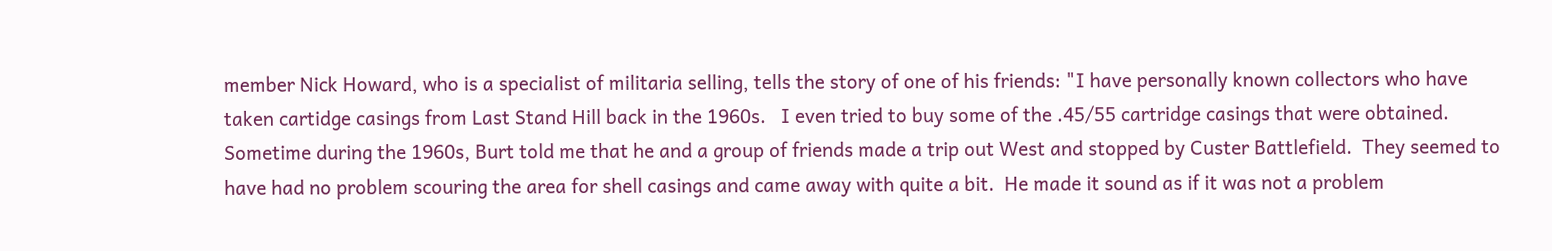member Nick Howard, who is a specialist of militaria selling, tells the story of one of his friends: "I have personally known collectors who have taken cartidge casings from Last Stand Hill back in the 1960s.   I even tried to buy some of the .45/55 cartridge casings that were obtained.  Sometime during the 1960s, Burt told me that he and a group of friends made a trip out West and stopped by Custer Battlefield.  They seemed to have had no problem scouring the area for shell casings and came away with quite a bit.  He made it sound as if it was not a problem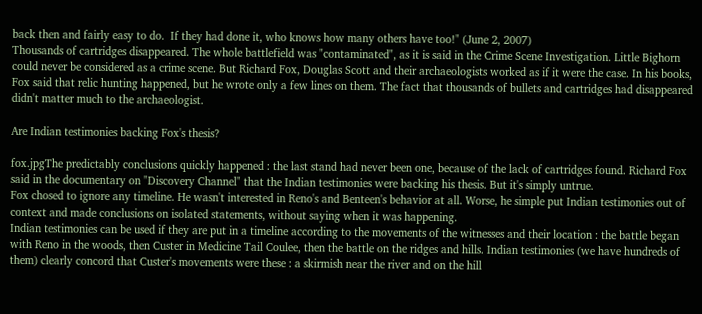back then and fairly easy to do.  If they had done it, who knows how many others have too!" (June 2, 2007)
Thousands of cartridges disappeared. The whole battlefield was "contaminated", as it is said in the Crime Scene Investigation. Little Bighorn could never be considered as a crime scene. But Richard Fox, Douglas Scott and their archaeologists worked as if it were the case. In his books, Fox said that relic hunting happened, but he wrote only a few lines on them. The fact that thousands of bullets and cartridges had disappeared didn't matter much to the archaeologist.

Are Indian testimonies backing Fox's thesis?

fox.jpgThe predictably conclusions quickly happened : the last stand had never been one, because of the lack of cartridges found. Richard Fox said in the documentary on "Discovery Channel" that the Indian testimonies were backing his thesis. But it's simply untrue.
Fox chosed to ignore any timeline. He wasn't interested in Reno's and Benteen's behavior at all. Worse, he simple put Indian testimonies out of context and made conclusions on isolated statements, without saying when it was happening.
Indian testimonies can be used if they are put in a timeline according to the movements of the witnesses and their location : the battle began with Reno in the woods, then Custer in Medicine Tail Coulee, then the battle on the ridges and hills. Indian testimonies (we have hundreds of them) clearly concord that Custer's movements were these : a skirmish near the river and on the hill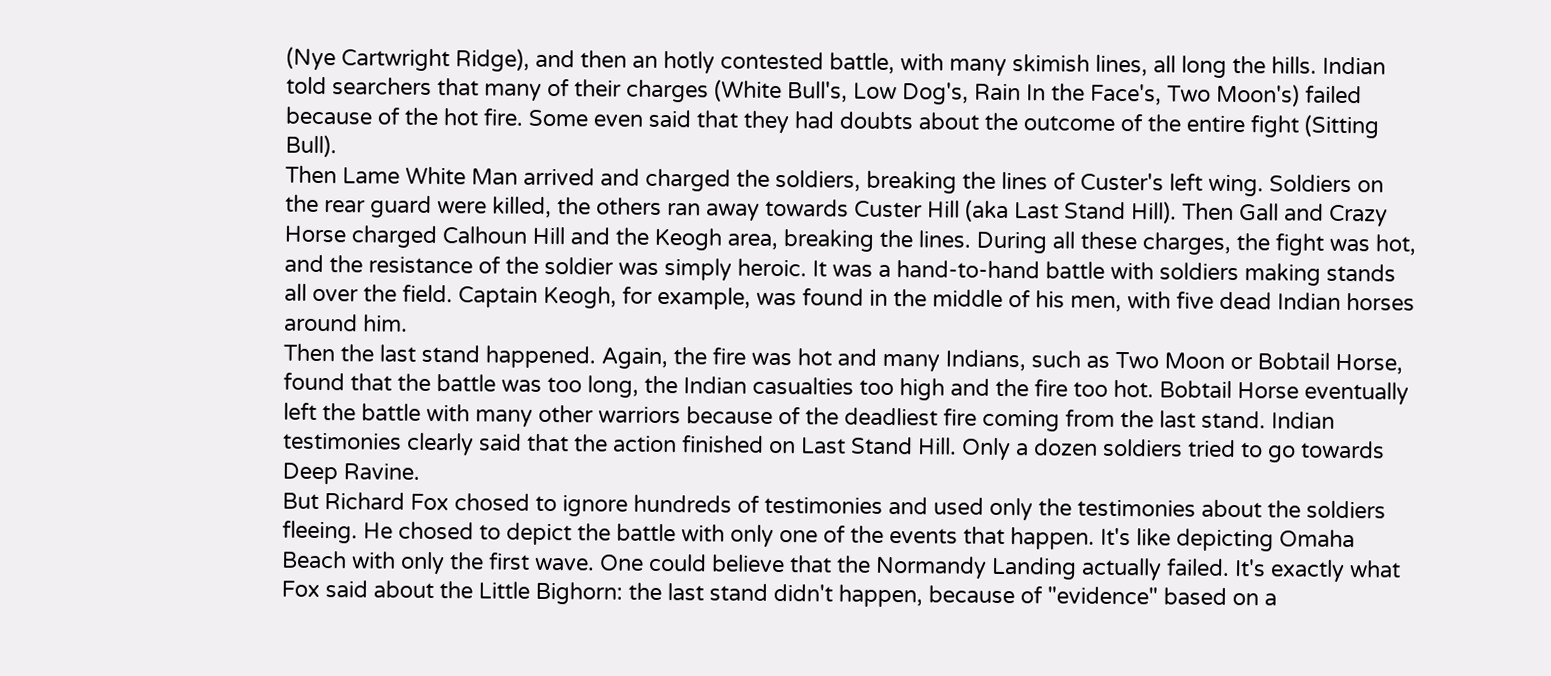(Nye Cartwright Ridge), and then an hotly contested battle, with many skimish lines, all long the hills. Indian told searchers that many of their charges (White Bull's, Low Dog's, Rain In the Face's, Two Moon's) failed because of the hot fire. Some even said that they had doubts about the outcome of the entire fight (Sitting Bull).
Then Lame White Man arrived and charged the soldiers, breaking the lines of Custer's left wing. Soldiers on the rear guard were killed, the others ran away towards Custer Hill (aka Last Stand Hill). Then Gall and Crazy Horse charged Calhoun Hill and the Keogh area, breaking the lines. During all these charges, the fight was hot, and the resistance of the soldier was simply heroic. It was a hand-to-hand battle with soldiers making stands all over the field. Captain Keogh, for example, was found in the middle of his men, with five dead Indian horses around him.
Then the last stand happened. Again, the fire was hot and many Indians, such as Two Moon or Bobtail Horse, found that the battle was too long, the Indian casualties too high and the fire too hot. Bobtail Horse eventually left the battle with many other warriors because of the deadliest fire coming from the last stand. Indian testimonies clearly said that the action finished on Last Stand Hill. Only a dozen soldiers tried to go towards Deep Ravine.
But Richard Fox chosed to ignore hundreds of testimonies and used only the testimonies about the soldiers fleeing. He chosed to depict the battle with only one of the events that happen. It's like depicting Omaha Beach with only the first wave. One could believe that the Normandy Landing actually failed. It's exactly what Fox said about the Little Bighorn: the last stand didn't happen, because of "evidence" based on a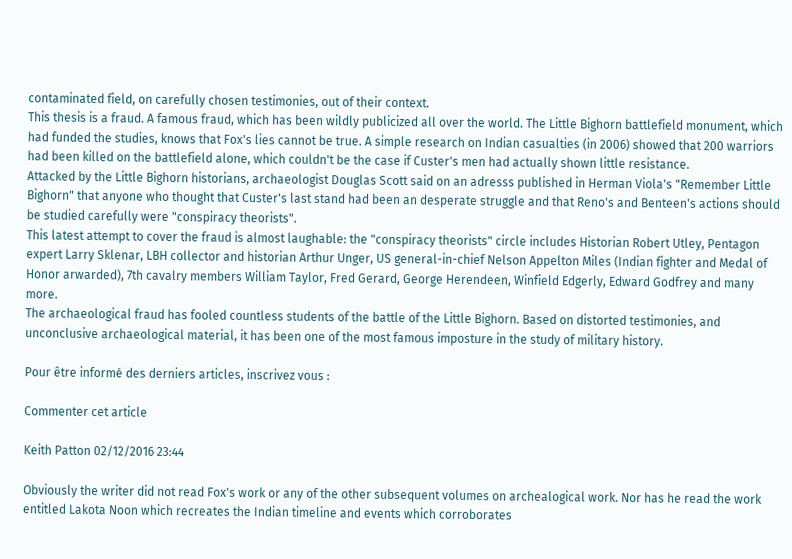contaminated field, on carefully chosen testimonies, out of their context.
This thesis is a fraud. A famous fraud, which has been wildly publicized all over the world. The Little Bighorn battlefield monument, which had funded the studies, knows that Fox's lies cannot be true. A simple research on Indian casualties (in 2006) showed that 200 warriors had been killed on the battlefield alone, which couldn't be the case if Custer's men had actually shown little resistance.
Attacked by the Little Bighorn historians, archaeologist Douglas Scott said on an adresss published in Herman Viola's "Remember Little Bighorn" that anyone who thought that Custer's last stand had been an desperate struggle and that Reno's and Benteen's actions should be studied carefully were "conspiracy theorists".
This latest attempt to cover the fraud is almost laughable: the "conspiracy theorists" circle includes Historian Robert Utley, Pentagon expert Larry Sklenar, LBH collector and historian Arthur Unger, US general-in-chief Nelson Appelton Miles (Indian fighter and Medal of Honor arwarded), 7th cavalry members William Taylor, Fred Gerard, George Herendeen, Winfield Edgerly, Edward Godfrey and many more.
The archaeological fraud has fooled countless students of the battle of the Little Bighorn. Based on distorted testimonies, and unconclusive archaeological material, it has been one of the most famous imposture in the study of military history.

Pour être informé des derniers articles, inscrivez vous :

Commenter cet article

Keith Patton 02/12/2016 23:44

Obviously the writer did not read Fox's work or any of the other subsequent volumes on archealogical work. Nor has he read the work entitled Lakota Noon which recreates the Indian timeline and events which corroborates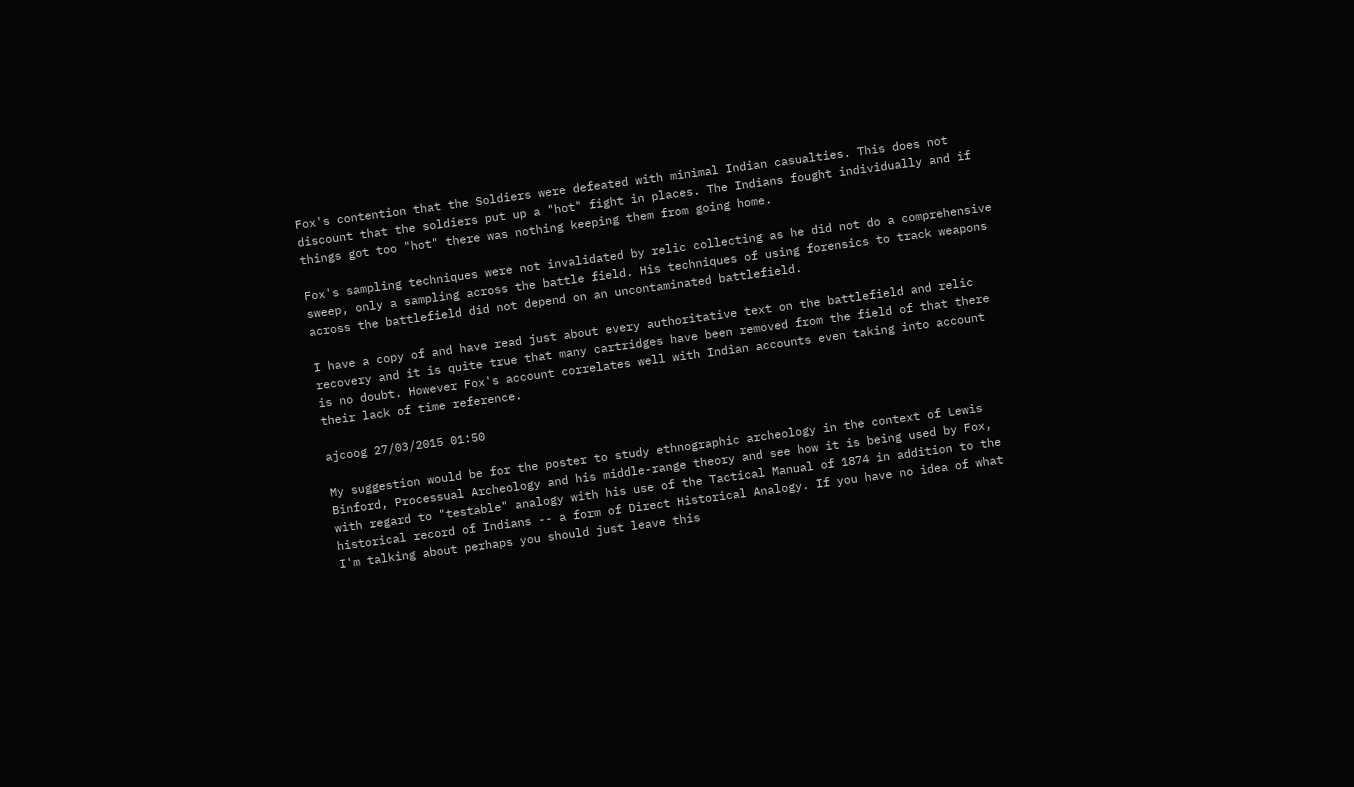Fox's contention that the Soldiers were defeated with minimal Indian casualties. This does not discount that the soldiers put up a "hot" fight in places. The Indians fought individually and if things got too "hot" there was nothing keeping them from going home.

Fox's sampling techniques were not invalidated by relic collecting as he did not do a comprehensive sweep, only a sampling across the battle field. His techniques of using forensics to track weapons across the battlefield did not depend on an uncontaminated battlefield.

I have a copy of and have read just about every authoritative text on the battlefield and relic recovery and it is quite true that many cartridges have been removed from the field of that there is no doubt. However Fox's account correlates well with Indian accounts even taking into account their lack of time reference.

ajcoog 27/03/2015 01:50

My suggestion would be for the poster to study ethnographic archeology in the context of Lewis Binford, Processual Archeology and his middle-range theory and see how it is being used by Fox, with regard to "testable" analogy with his use of the Tactical Manual of 1874 in addition to the historical record of Indians -- a form of Direct Historical Analogy. If you have no idea of what I'm talking about perhaps you should just leave this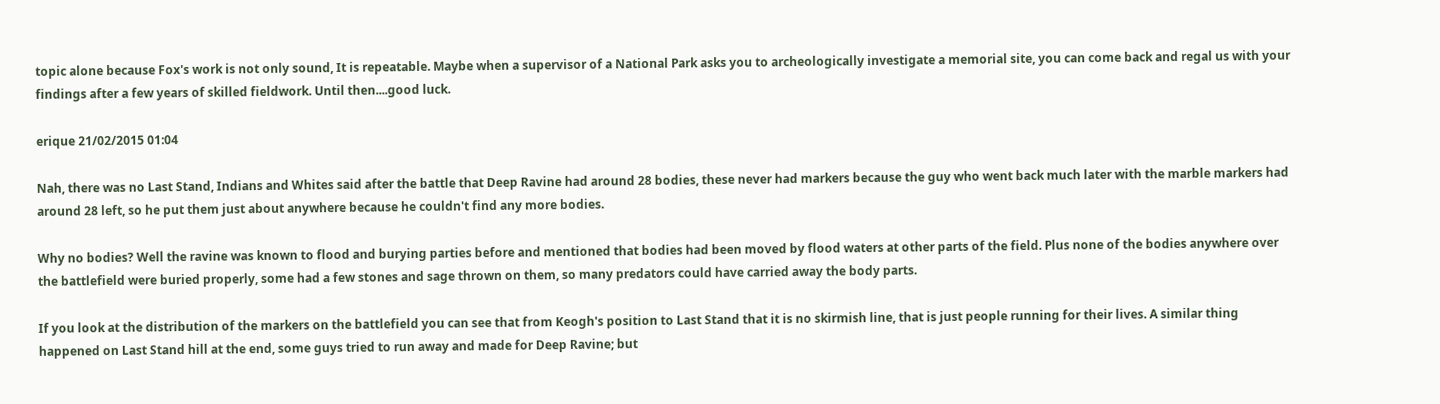topic alone because Fox's work is not only sound, It is repeatable. Maybe when a supervisor of a National Park asks you to archeologically investigate a memorial site, you can come back and regal us with your findings after a few years of skilled fieldwork. Until then....good luck.

erique 21/02/2015 01:04

Nah, there was no Last Stand, Indians and Whites said after the battle that Deep Ravine had around 28 bodies, these never had markers because the guy who went back much later with the marble markers had around 28 left, so he put them just about anywhere because he couldn't find any more bodies.

Why no bodies? Well the ravine was known to flood and burying parties before and mentioned that bodies had been moved by flood waters at other parts of the field. Plus none of the bodies anywhere over the battlefield were buried properly, some had a few stones and sage thrown on them, so many predators could have carried away the body parts.

If you look at the distribution of the markers on the battlefield you can see that from Keogh's position to Last Stand that it is no skirmish line, that is just people running for their lives. A similar thing happened on Last Stand hill at the end, some guys tried to run away and made for Deep Ravine; but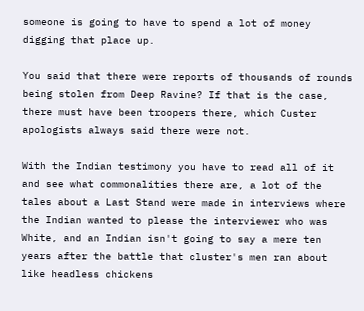someone is going to have to spend a lot of money digging that place up.

You said that there were reports of thousands of rounds being stolen from Deep Ravine? If that is the case, there must have been troopers there, which Custer apologists always said there were not.

With the Indian testimony you have to read all of it and see what commonalities there are, a lot of the tales about a Last Stand were made in interviews where the Indian wanted to please the interviewer who was White, and an Indian isn't going to say a mere ten years after the battle that cluster's men ran about like headless chickens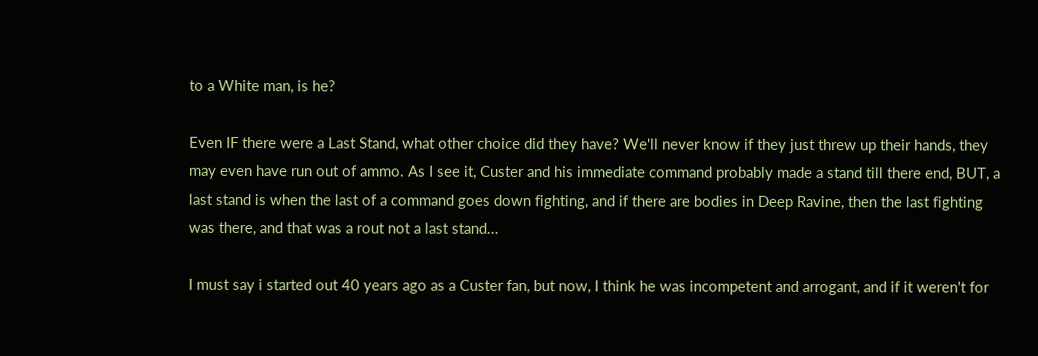to a White man, is he?

Even IF there were a Last Stand, what other choice did they have? We'll never know if they just threw up their hands, they may even have run out of ammo. As I see it, Custer and his immediate command probably made a stand till there end, BUT, a last stand is when the last of a command goes down fighting, and if there are bodies in Deep Ravine, then the last fighting was there, and that was a rout not a last stand...

I must say i started out 40 years ago as a Custer fan, but now, I think he was incompetent and arrogant, and if it weren't for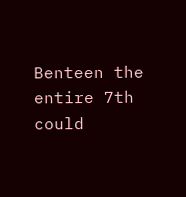Benteen the entire 7th could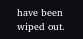have been wiped out.